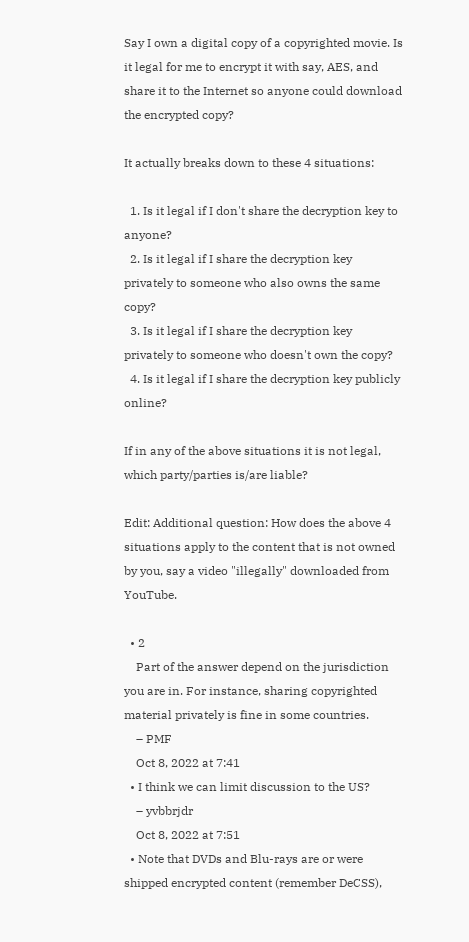Say I own a digital copy of a copyrighted movie. Is it legal for me to encrypt it with say, AES, and share it to the Internet so anyone could download the encrypted copy?

It actually breaks down to these 4 situations:

  1. Is it legal if I don't share the decryption key to anyone?
  2. Is it legal if I share the decryption key privately to someone who also owns the same copy?
  3. Is it legal if I share the decryption key privately to someone who doesn't own the copy?
  4. Is it legal if I share the decryption key publicly online?

If in any of the above situations it is not legal, which party/parties is/are liable?

Edit: Additional question: How does the above 4 situations apply to the content that is not owned by you, say a video "illegally" downloaded from YouTube.

  • 2
    Part of the answer depend on the jurisdiction you are in. For instance, sharing copyrighted material privately is fine in some countries.
    – PMF
    Oct 8, 2022 at 7:41
  • I think we can limit discussion to the US?
    – yvbbrjdr
    Oct 8, 2022 at 7:51
  • Note that DVDs and Blu-rays are or were shipped encrypted content (remember DeCSS),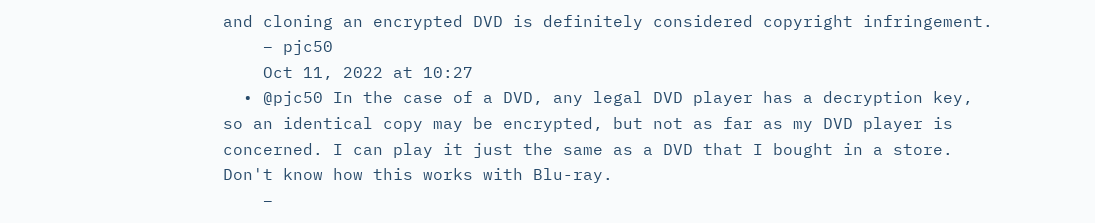and cloning an encrypted DVD is definitely considered copyright infringement.
    – pjc50
    Oct 11, 2022 at 10:27
  • @pjc50 In the case of a DVD, any legal DVD player has a decryption key, so an identical copy may be encrypted, but not as far as my DVD player is concerned. I can play it just the same as a DVD that I bought in a store. Don't know how this works with Blu-ray.
    –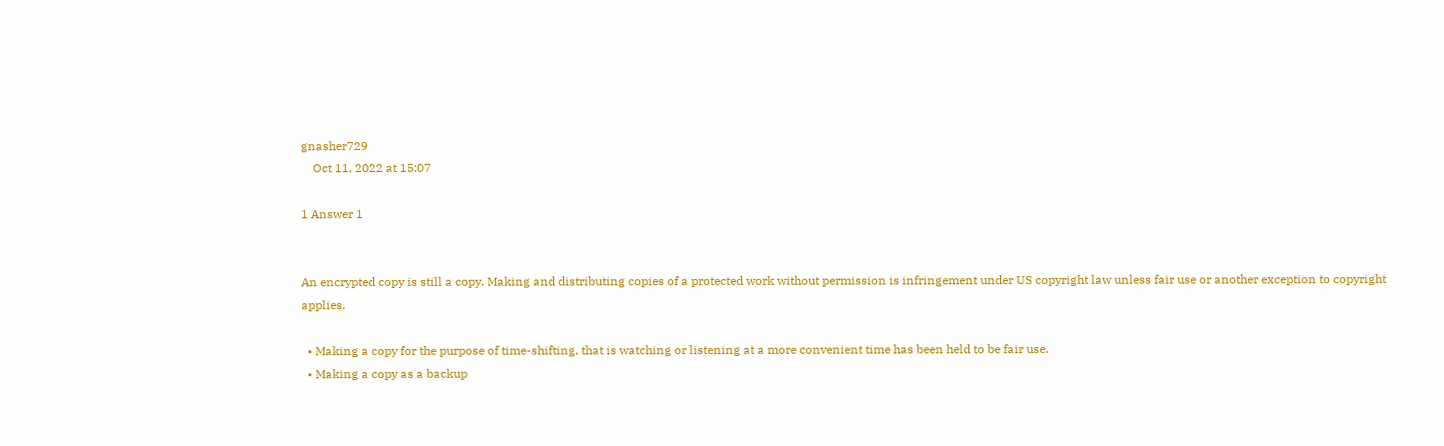gnasher729
    Oct 11, 2022 at 15:07

1 Answer 1


An encrypted copy is still a copy. Making and distributing copies of a protected work without permission is infringement under US copyright law unless fair use or another exception to copyright applies.

  • Making a copy for the purpose of time-shifting, that is watching or listening at a more convenient time has been held to be fair use.
  • Making a copy as a backup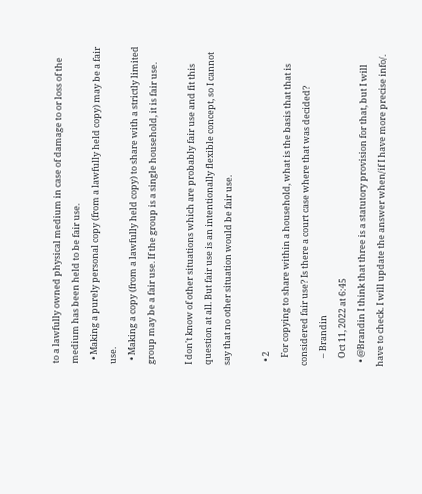to a lawfully owned physical medium in case of damage to or loss of the medium has been held to be fair use.
  • Making a purely personal copy (from a lawfully held copy) may be a fair use.
  • Making a copy (from a lawfully held copy) to share with a strictly limited group may be a fair use. If the group is a single household, it is fair use.

I don't know of other situations which are probably fair use and fit this question at all. But fair use is an intentionally flexible concept, so I cannot say that no other situation would be fair use.

  • 2
    For copying to share within a household, what is the basis that that is considered fair use? Is there a court case where that was decided?
    – Brandin
    Oct 11, 2022 at 6:45
  • @Brandin I think that three is a statutory provision for that, but I will have to check. I will update the answer when/if I have more precise info/.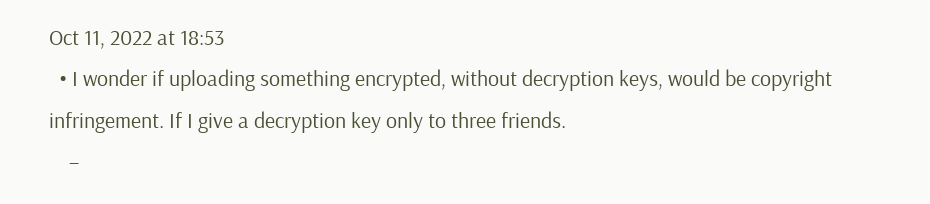Oct 11, 2022 at 18:53
  • I wonder if uploading something encrypted, without decryption keys, would be copyright infringement. If I give a decryption key only to three friends.
    –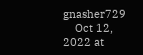gnasher729
    Oct 12, 2022 at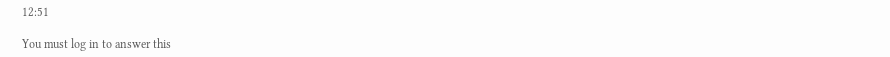12:51

You must log in to answer this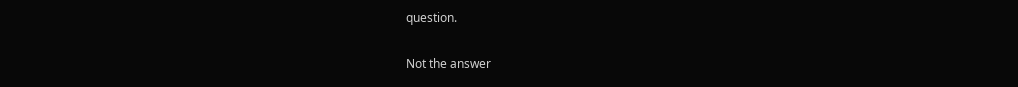question.

Not the answer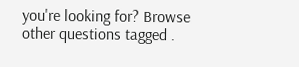you're looking for? Browse other questions tagged .